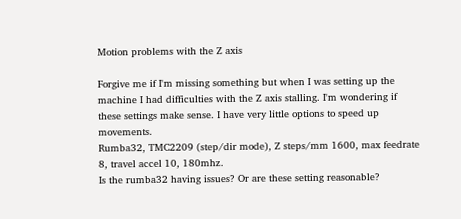Motion problems with the Z axis

Forgive me if I'm missing something but when I was setting up the machine I had difficulties with the Z axis stalling. I'm wondering if these settings make sense. I have very little options to speed up movements.
Rumba32, TMC2209 (step/dir mode), Z steps/mm 1600, max feedrate 8, travel accel 10, 180mhz.
Is the rumba32 having issues? Or are these setting reasonable?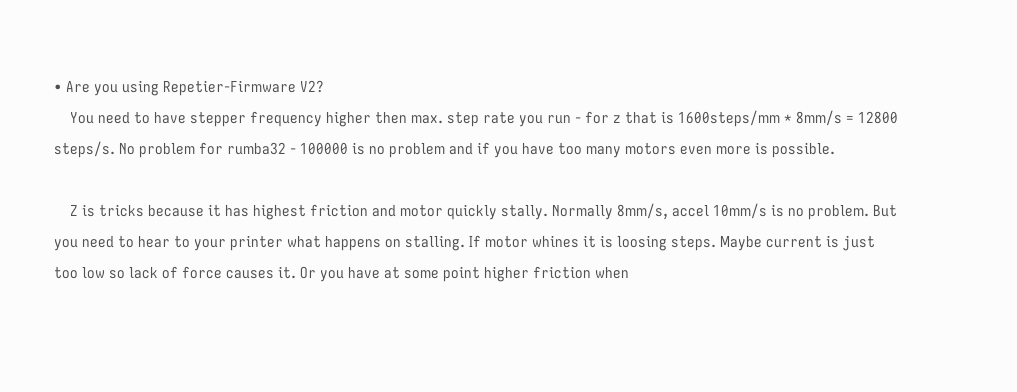• Are you using Repetier-Firmware V2?
    You need to have stepper frequency higher then max. step rate you run - for z that is 1600steps/mm * 8mm/s = 12800 steps/s. No problem for rumba32 - 100000 is no problem and if you have too many motors even more is possible.

    Z is tricks because it has highest friction and motor quickly stally. Normally 8mm/s, accel 10mm/s is no problem. But you need to hear to your printer what happens on stalling. If motor whines it is loosing steps. Maybe current is just too low so lack of force causes it. Or you have at some point higher friction when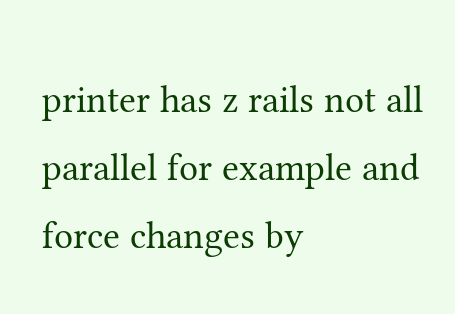printer has z rails not all parallel for example and force changes by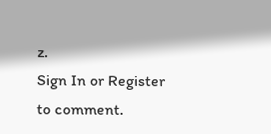z.
Sign In or Register to comment.